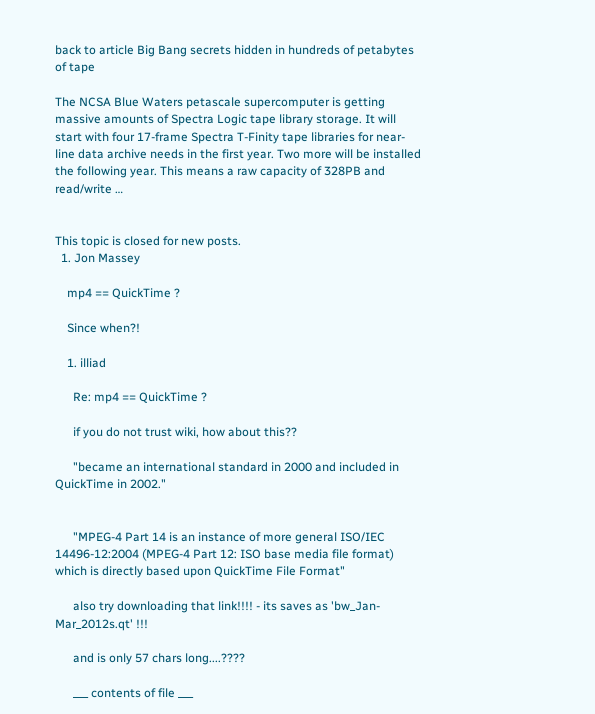back to article Big Bang secrets hidden in hundreds of petabytes of tape

The NCSA Blue Waters petascale supercomputer is getting massive amounts of Spectra Logic tape library storage. It will start with four 17-frame Spectra T-Finity tape libraries for near-line data archive needs in the first year. Two more will be installed the following year. This means a raw capacity of 328PB and read/write …


This topic is closed for new posts.
  1. Jon Massey

    mp4 == QuickTime ?

    Since when?!

    1. illiad

      Re: mp4 == QuickTime ?

      if you do not trust wiki, how about this??

      "became an international standard in 2000 and included in QuickTime in 2002."


      "MPEG-4 Part 14 is an instance of more general ISO/IEC 14496-12:2004 (MPEG-4 Part 12: ISO base media file format) which is directly based upon QuickTime File Format"

      also try downloading that link!!!! - its saves as 'bw_Jan-Mar_2012s.qt' !!!

      and is only 57 chars long....????

      ___ contents of file ___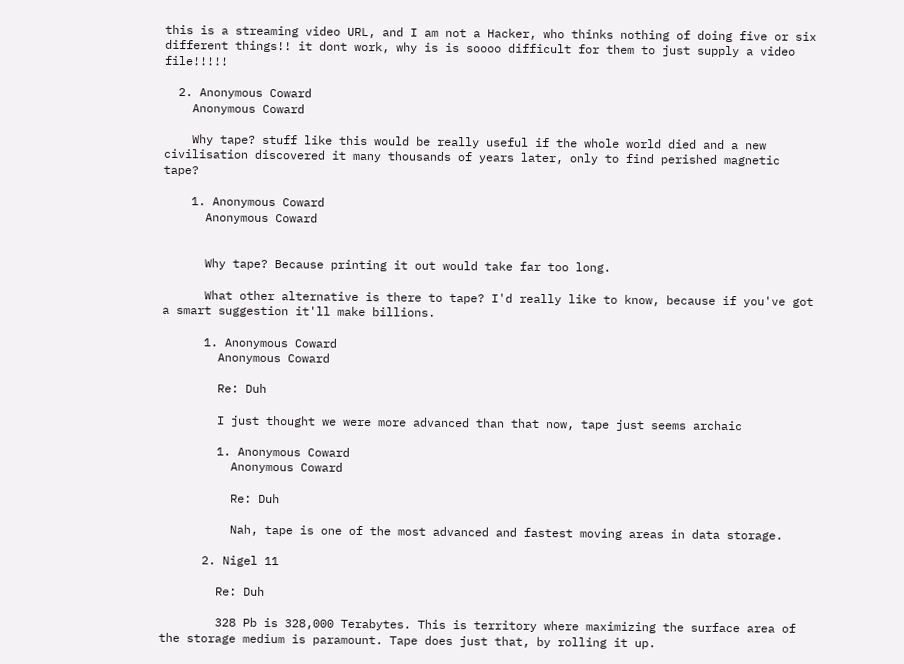this is a streaming video URL, and I am not a Hacker, who thinks nothing of doing five or six different things!! it dont work, why is is soooo difficult for them to just supply a video file!!!!!

  2. Anonymous Coward
    Anonymous Coward

    Why tape? stuff like this would be really useful if the whole world died and a new civilisation discovered it many thousands of years later, only to find perished magnetic tape?

    1. Anonymous Coward
      Anonymous Coward


      Why tape? Because printing it out would take far too long.

      What other alternative is there to tape? I'd really like to know, because if you've got a smart suggestion it'll make billions.

      1. Anonymous Coward
        Anonymous Coward

        Re: Duh

        I just thought we were more advanced than that now, tape just seems archaic

        1. Anonymous Coward
          Anonymous Coward

          Re: Duh

          Nah, tape is one of the most advanced and fastest moving areas in data storage.

      2. Nigel 11

        Re: Duh

        328 Pb is 328,000 Terabytes. This is territory where maximizing the surface area of the storage medium is paramount. Tape does just that, by rolling it up.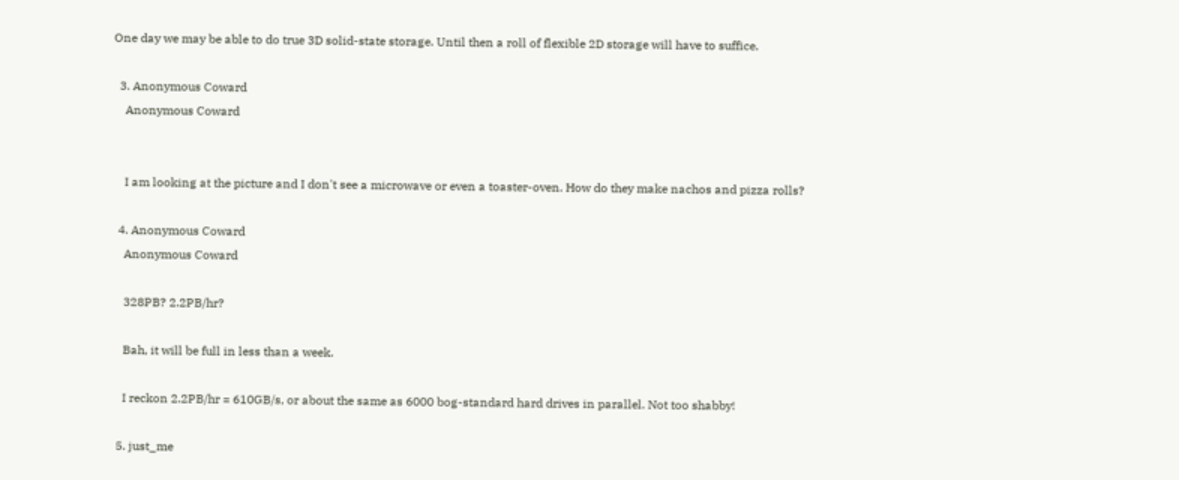One day we may be able to do true 3D solid-state storage. Until then a roll of flexible 2D storage will have to suffice.

  3. Anonymous Coward
    Anonymous Coward


    I am looking at the picture and I don't see a microwave or even a toaster-oven. How do they make nachos and pizza rolls?

  4. Anonymous Coward
    Anonymous Coward

    328PB? 2.2PB/hr?

    Bah, it will be full in less than a week.

    I reckon 2.2PB/hr = 610GB/s, or about the same as 6000 bog-standard hard drives in parallel. Not too shabby!

  5. just_me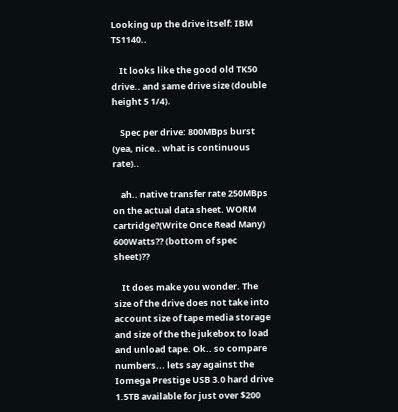Looking up the drive itself: IBM TS1140..

    It looks like the good old TK50 drive.. and same drive size (double height 5 1/4).

    Spec per drive: 800MBps burst (yea, nice.. what is continuous rate)..

    ah.. native transfer rate 250MBps on the actual data sheet. WORM cartridge?(Write Once Read Many) 600Watts?? (bottom of spec sheet)??

    It does make you wonder. The size of the drive does not take into account size of tape media storage and size of the the jukebox to load and unload tape. Ok.. so compare numbers... lets say against the Iomega Prestige USB 3.0 hard drive 1.5TB available for just over $200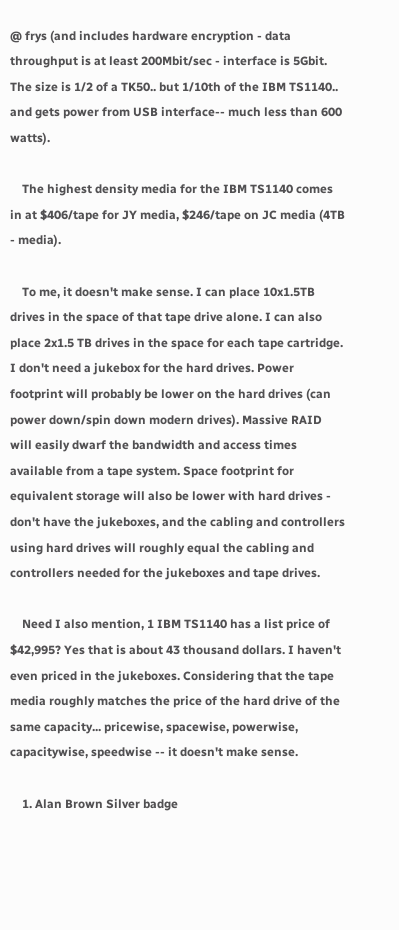@ frys (and includes hardware encryption - data throughput is at least 200Mbit/sec - interface is 5Gbit. The size is 1/2 of a TK50.. but 1/10th of the IBM TS1140.. and gets power from USB interface-- much less than 600 watts).

    The highest density media for the IBM TS1140 comes in at $406/tape for JY media, $246/tape on JC media (4TB - media).

    To me, it doesn't make sense. I can place 10x1.5TB drives in the space of that tape drive alone. I can also place 2x1.5 TB drives in the space for each tape cartridge. I don't need a jukebox for the hard drives. Power footprint will probably be lower on the hard drives (can power down/spin down modern drives). Massive RAID will easily dwarf the bandwidth and access times available from a tape system. Space footprint for equivalent storage will also be lower with hard drives - don't have the jukeboxes, and the cabling and controllers using hard drives will roughly equal the cabling and controllers needed for the jukeboxes and tape drives.

    Need I also mention, 1 IBM TS1140 has a list price of $42,995? Yes that is about 43 thousand dollars. I haven't even priced in the jukeboxes. Considering that the tape media roughly matches the price of the hard drive of the same capacity... pricewise, spacewise, powerwise, capacitywise, speedwise -- it doesn't make sense.

    1. Alan Brown Silver badge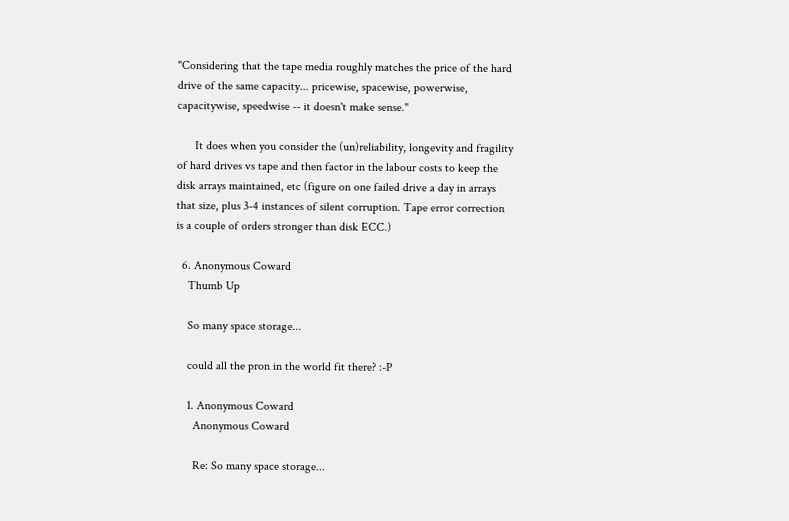"Considering that the tape media roughly matches the price of the hard drive of the same capacity... pricewise, spacewise, powerwise, capacitywise, speedwise -- it doesn't make sense."

      It does when you consider the (un)reliability, longevity and fragility of hard drives vs tape and then factor in the labour costs to keep the disk arrays maintained, etc (figure on one failed drive a day in arrays that size, plus 3-4 instances of silent corruption. Tape error correction is a couple of orders stronger than disk ECC.)

  6. Anonymous Coward
    Thumb Up

    So many space storage...

    could all the pron in the world fit there? :-P

    1. Anonymous Coward
      Anonymous Coward

      Re: So many space storage...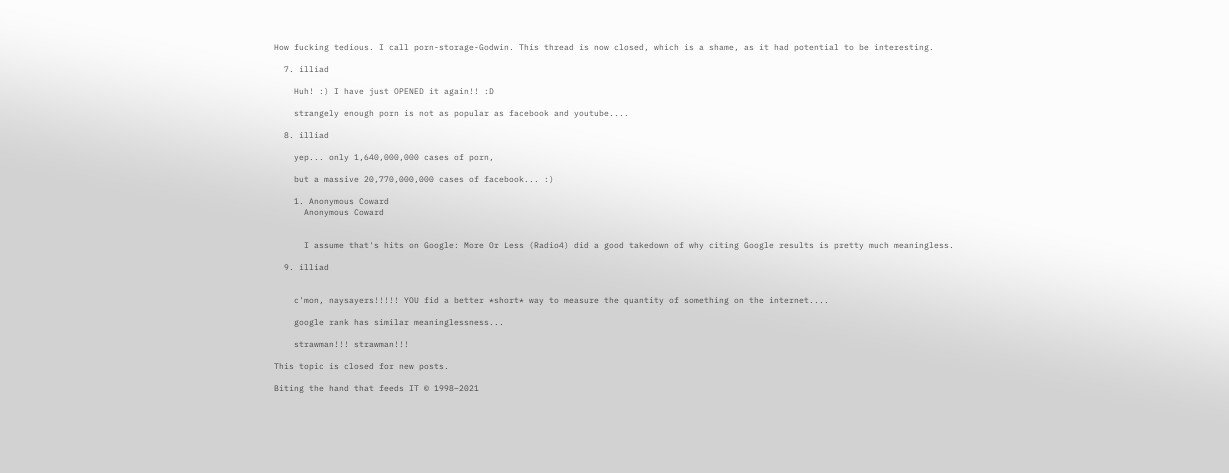How fucking tedious. I call porn-storage-Godwin. This thread is now closed, which is a shame, as it had potential to be interesting.

  7. illiad

    Huh! :) I have just OPENED it again!! :D

    strangely enough porn is not as popular as facebook and youtube....

  8. illiad

    yep... only 1,640,000,000 cases of porn,

    but a massive 20,770,000,000 cases of facebook... :)

    1. Anonymous Coward
      Anonymous Coward


      I assume that's hits on Google: More Or Less (Radio4) did a good takedown of why citing Google results is pretty much meaningless.

  9. illiad


    c'mon, naysayers!!!!! YOU fid a better *short* way to measure the quantity of something on the internet....

    google rank has similar meaninglessness...

    strawman!!! strawman!!!

This topic is closed for new posts.

Biting the hand that feeds IT © 1998–2021